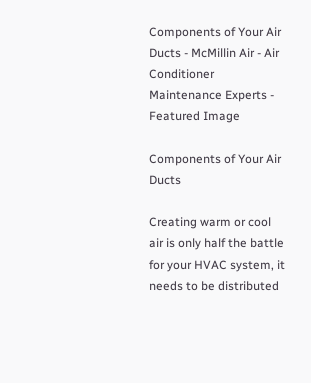Components of Your Air Ducts - McMillin Air - Air Conditioner Maintenance Experts - Featured Image

Components of Your Air Ducts

Creating warm or cool air is only half the battle for your HVAC system, it needs to be distributed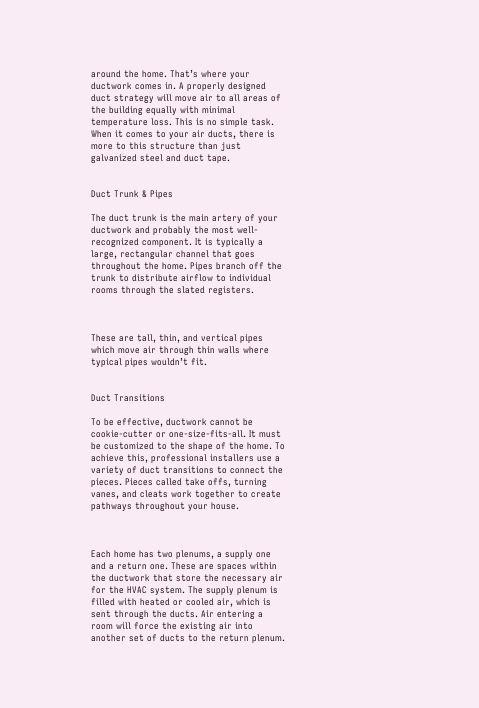around the home. That’s where your ductwork comes in. A properly designed duct strategy will move air to all areas of the building equally with minimal temperature loss. This is no simple task. When it comes to your air ducts, there is more to this structure than just galvanized steel and duct tape.


Duct Trunk & Pipes

The duct trunk is the main artery of your ductwork and probably the most well-recognized component. It is typically a large, rectangular channel that goes throughout the home. Pipes branch off the trunk to distribute airflow to individual rooms through the slated registers.



These are tall, thin, and vertical pipes which move air through thin walls where typical pipes wouldn’t fit.


Duct Transitions

To be effective, ductwork cannot be cookie-cutter or one-size-fits-all. It must be customized to the shape of the home. To achieve this, professional installers use a variety of duct transitions to connect the pieces. Pieces called take offs, turning vanes, and cleats work together to create pathways throughout your house.



Each home has two plenums, a supply one and a return one. These are spaces within the ductwork that store the necessary air for the HVAC system. The supply plenum is filled with heated or cooled air, which is sent through the ducts. Air entering a room will force the existing air into another set of ducts to the return plenum.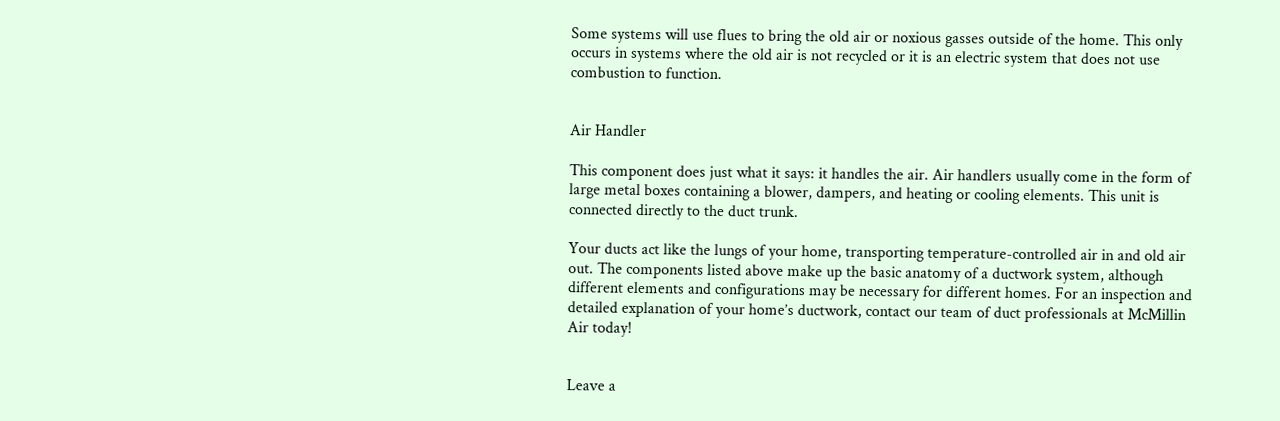Some systems will use flues to bring the old air or noxious gasses outside of the home. This only occurs in systems where the old air is not recycled or it is an electric system that does not use combustion to function.


Air Handler

This component does just what it says: it handles the air. Air handlers usually come in the form of large metal boxes containing a blower, dampers, and heating or cooling elements. This unit is connected directly to the duct trunk.

Your ducts act like the lungs of your home, transporting temperature-controlled air in and old air out. The components listed above make up the basic anatomy of a ductwork system, although different elements and configurations may be necessary for different homes. For an inspection and detailed explanation of your home’s ductwork, contact our team of duct professionals at McMillin Air today!


Leave a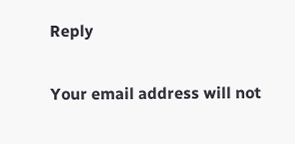Reply

Your email address will not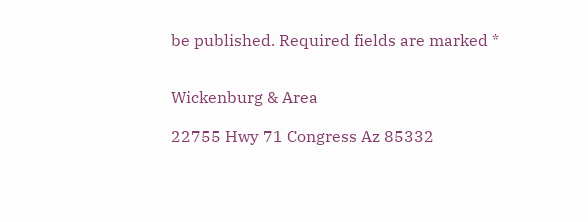be published. Required fields are marked *


Wickenburg & Area

22755 Hwy 71 Congress Az 85332